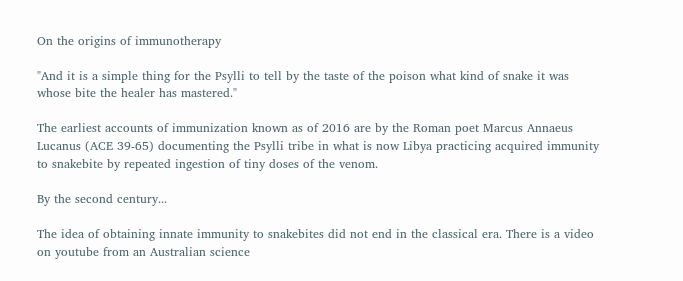On the origins of immunotherapy

"And it is a simple thing for the Psylli to tell by the taste of the poison what kind of snake it was whose bite the healer has mastered."

The earliest accounts of immunization known as of 2016 are by the Roman poet Marcus Annaeus Lucanus (ACE 39-65) documenting the Psylli tribe in what is now Libya practicing acquired immunity to snakebite by repeated ingestion of tiny doses of the venom.

By the second century...

The idea of obtaining innate immunity to snakebites did not end in the classical era. There is a video on youtube from an Australian science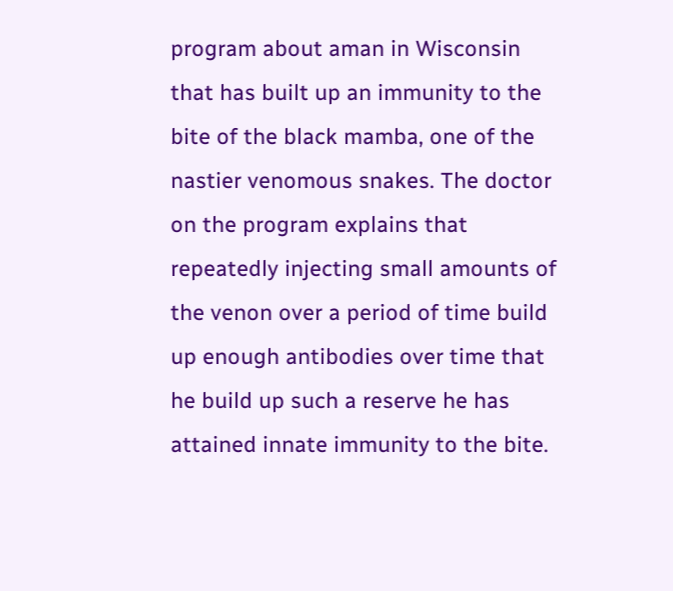program about aman in Wisconsin that has built up an immunity to the bite of the black mamba, one of the nastier venomous snakes. The doctor on the program explains that repeatedly injecting small amounts of the venon over a period of time build up enough antibodies over time that he build up such a reserve he has attained innate immunity to the bite.